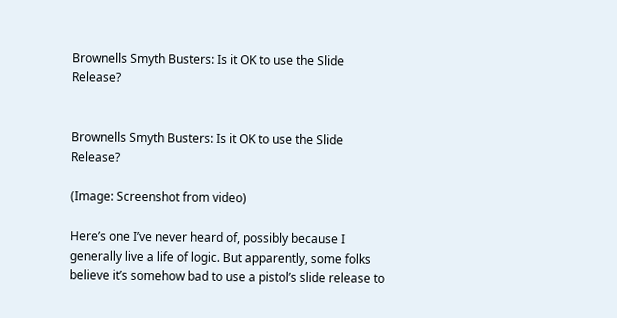Brownells Smyth Busters: Is it OK to use the Slide Release?


Brownells Smyth Busters: Is it OK to use the Slide Release?

(Image: Screenshot from video)

Here’s one I’ve never heard of, possibly because I generally live a life of logic. But apparently, some folks believe it’s somehow bad to use a pistol’s slide release to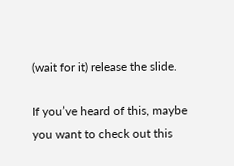(wait for it) release the slide.

If you’ve heard of this, maybe you want to check out this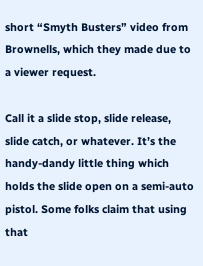short “Smyth Busters” video from Brownells, which they made due to a viewer request.

Call it a slide stop, slide release, slide catch, or whatever. It’s the handy-dandy little thing which holds the slide open on a semi-auto pistol. Some folks claim that using that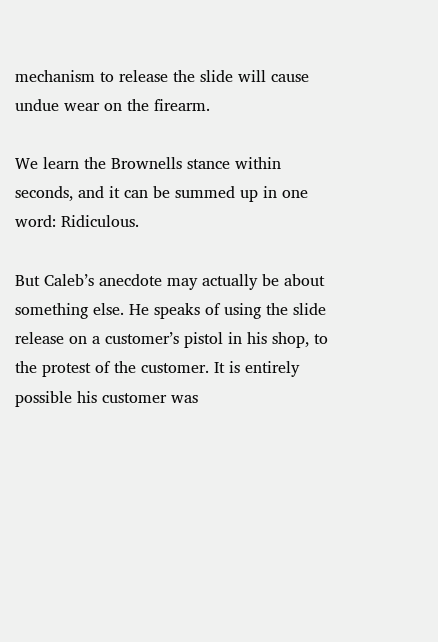mechanism to release the slide will cause undue wear on the firearm.

We learn the Brownells stance within seconds, and it can be summed up in one word: Ridiculous.

But Caleb’s anecdote may actually be about something else. He speaks of using the slide release on a customer’s pistol in his shop, to the protest of the customer. It is entirely possible his customer was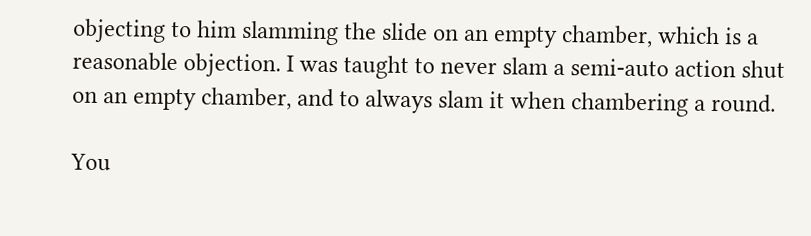objecting to him slamming the slide on an empty chamber, which is a reasonable objection. I was taught to never slam a semi-auto action shut on an empty chamber, and to always slam it when chambering a round.

You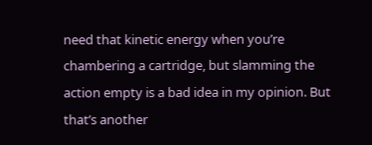need that kinetic energy when you’re chambering a cartridge, but slamming the action empty is a bad idea in my opinion. But that’s another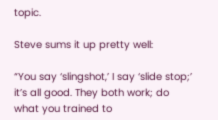topic.

Steve sums it up pretty well:

“You say ‘slingshot,’ I say ‘slide stop;’ it’s all good. They both work; do what you trained to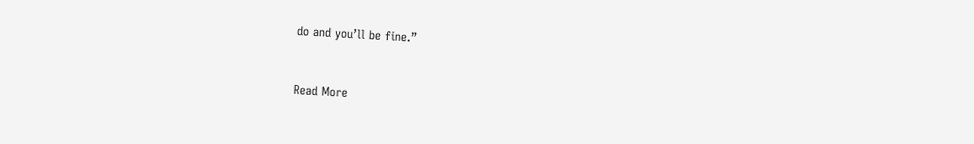do and you’ll be fine.”


Read More